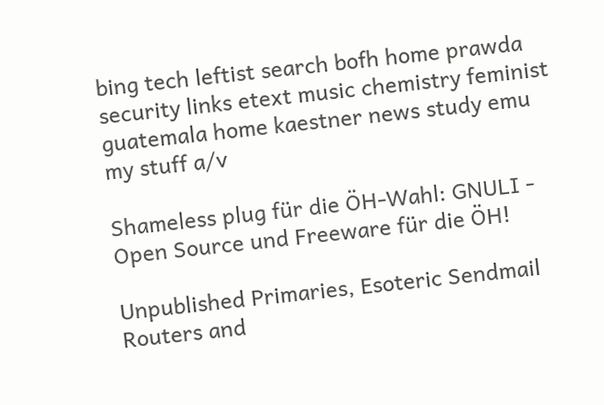bing tech leftist search bofh home prawda security links etext music chemistry feminist guatemala home kaestner news study emu my stuff a/v

Shameless plug für die ÖH-Wahl: GNULI - Open Source und Freeware für die ÖH!

Unpublished Primaries, Esoteric Sendmail Routers and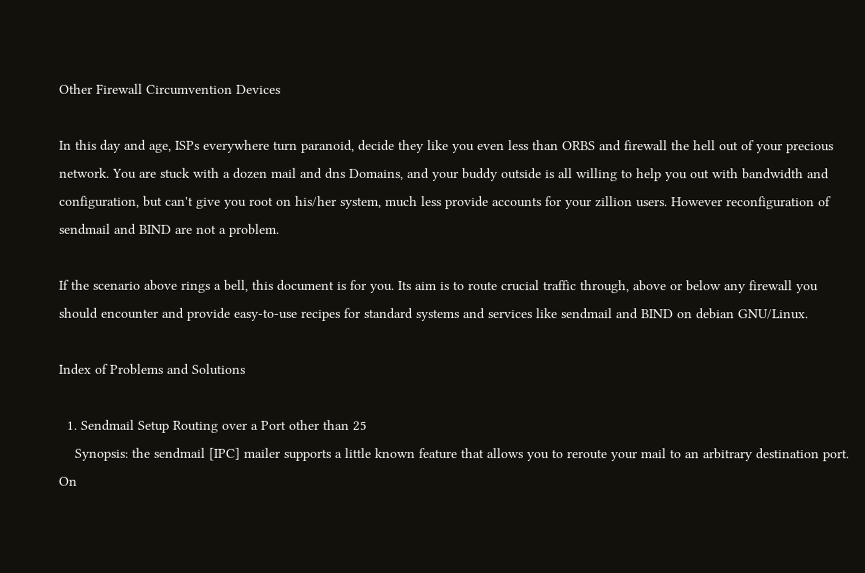Other Firewall Circumvention Devices

In this day and age, ISPs everywhere turn paranoid, decide they like you even less than ORBS and firewall the hell out of your precious network. You are stuck with a dozen mail and dns Domains, and your buddy outside is all willing to help you out with bandwidth and configuration, but can't give you root on his/her system, much less provide accounts for your zillion users. However reconfiguration of sendmail and BIND are not a problem.

If the scenario above rings a bell, this document is for you. Its aim is to route crucial traffic through, above or below any firewall you should encounter and provide easy-to-use recipes for standard systems and services like sendmail and BIND on debian GNU/Linux.

Index of Problems and Solutions

  1. Sendmail Setup Routing over a Port other than 25
    Synopsis: the sendmail [IPC] mailer supports a little known feature that allows you to reroute your mail to an arbitrary destination port. On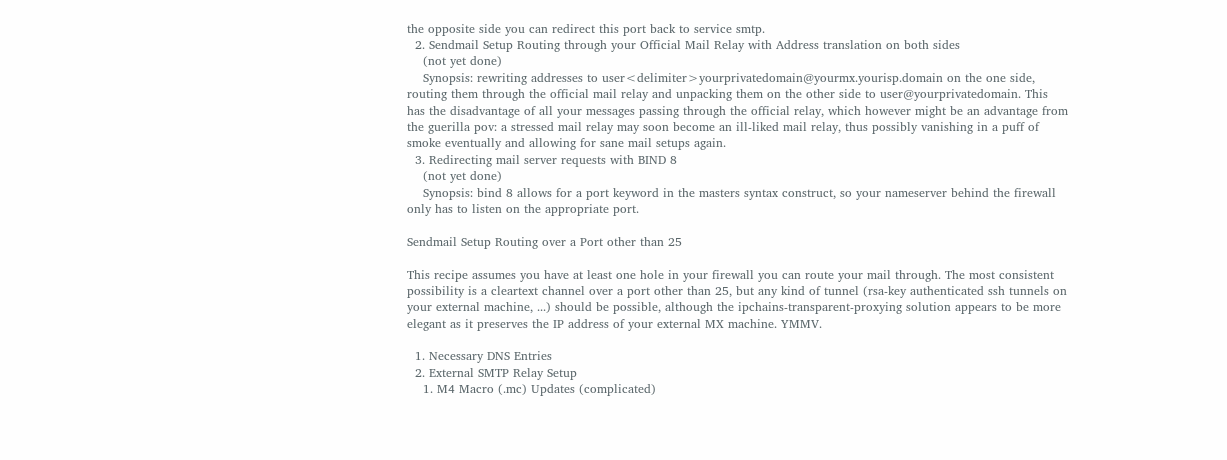the opposite side you can redirect this port back to service smtp.
  2. Sendmail Setup Routing through your Official Mail Relay with Address translation on both sides
    (not yet done)
    Synopsis: rewriting addresses to user<delimiter>yourprivatedomain@yourmx.yourisp.domain on the one side, routing them through the official mail relay and unpacking them on the other side to user@yourprivatedomain. This has the disadvantage of all your messages passing through the official relay, which however might be an advantage from the guerilla pov: a stressed mail relay may soon become an ill-liked mail relay, thus possibly vanishing in a puff of smoke eventually and allowing for sane mail setups again.
  3. Redirecting mail server requests with BIND 8
    (not yet done)
    Synopsis: bind 8 allows for a port keyword in the masters syntax construct, so your nameserver behind the firewall only has to listen on the appropriate port.

Sendmail Setup Routing over a Port other than 25

This recipe assumes you have at least one hole in your firewall you can route your mail through. The most consistent possibility is a cleartext channel over a port other than 25, but any kind of tunnel (rsa-key authenticated ssh tunnels on your external machine, ...) should be possible, although the ipchains-transparent-proxying solution appears to be more elegant as it preserves the IP address of your external MX machine. YMMV.

  1. Necessary DNS Entries
  2. External SMTP Relay Setup
    1. M4 Macro (.mc) Updates (complicated)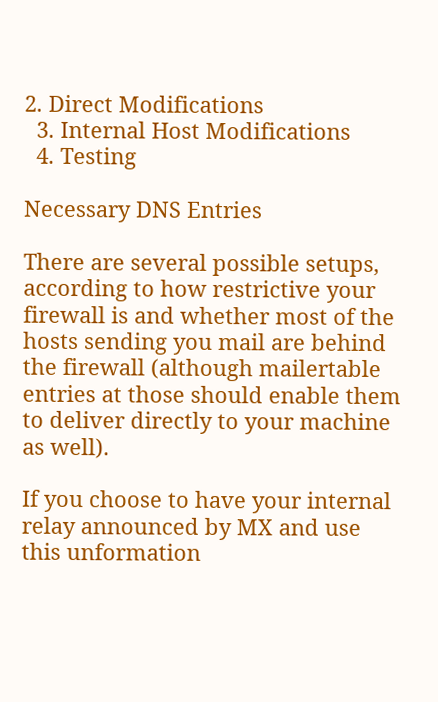2. Direct Modifications
  3. Internal Host Modifications
  4. Testing

Necessary DNS Entries

There are several possible setups, according to how restrictive your firewall is and whether most of the hosts sending you mail are behind the firewall (although mailertable entries at those should enable them to deliver directly to your machine as well).

If you choose to have your internal relay announced by MX and use this unformation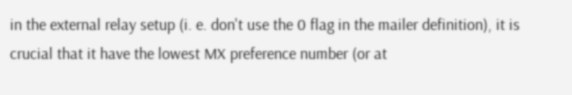in the external relay setup (i. e. don't use the 0 flag in the mailer definition), it is crucial that it have the lowest MX preference number (or at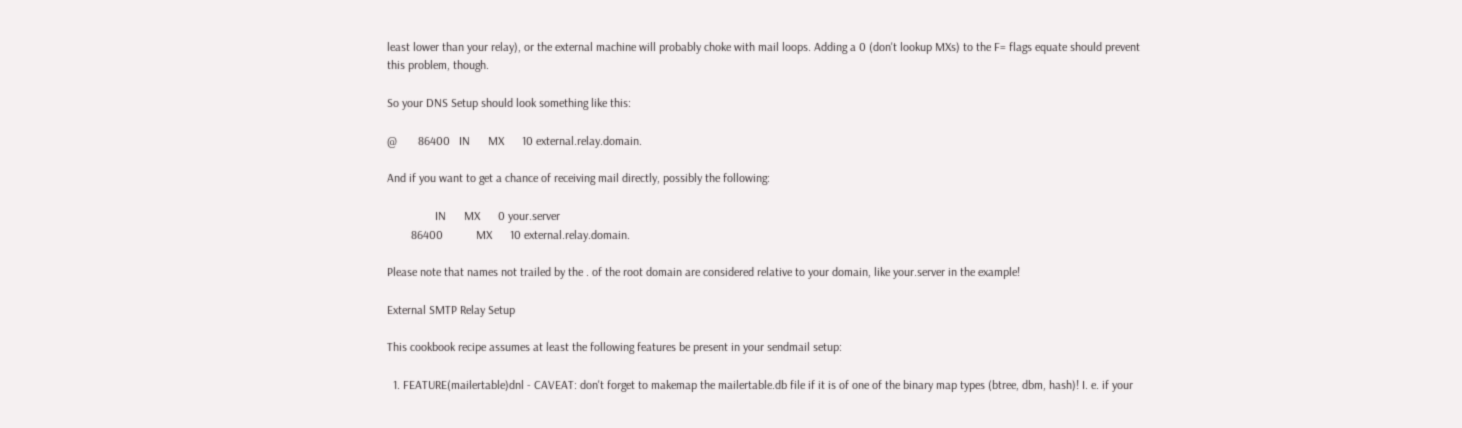least lower than your relay), or the external machine will probably choke with mail loops. Adding a 0 (don't lookup MXs) to the F= flags equate should prevent this problem, though.

So your DNS Setup should look something like this:

@       86400   IN      MX      10 external.relay.domain.

And if you want to get a chance of receiving mail directly, possibly the following:

                IN      MX      0 your.server
        86400           MX      10 external.relay.domain.

Please note that names not trailed by the . of the root domain are considered relative to your domain, like your.server in the example!

External SMTP Relay Setup

This cookbook recipe assumes at least the following features be present in your sendmail setup:

  1. FEATURE(mailertable)dnl - CAVEAT: don't forget to makemap the mailertable.db file if it is of one of the binary map types (btree, dbm, hash)! I. e. if your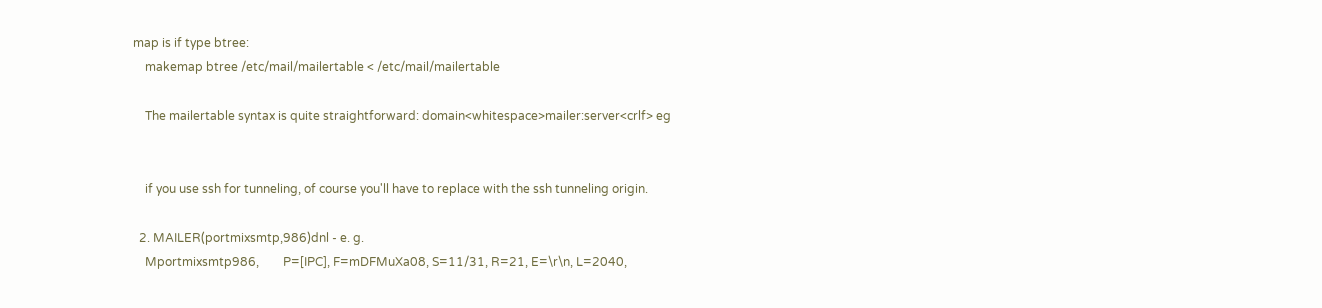map is if type btree:
    makemap btree /etc/mail/mailertable < /etc/mail/mailertable

    The mailertable syntax is quite straightforward: domain<whitespace>mailer:server<crlf> eg


    if you use ssh for tunneling, of course you'll have to replace with the ssh tunneling origin.

  2. MAILER(portmixsmtp,986)dnl - e. g.
    Mportmixsmtp986,        P=[IPC], F=mDFMuXa08, S=11/31, R=21, E=\r\n, L=2040,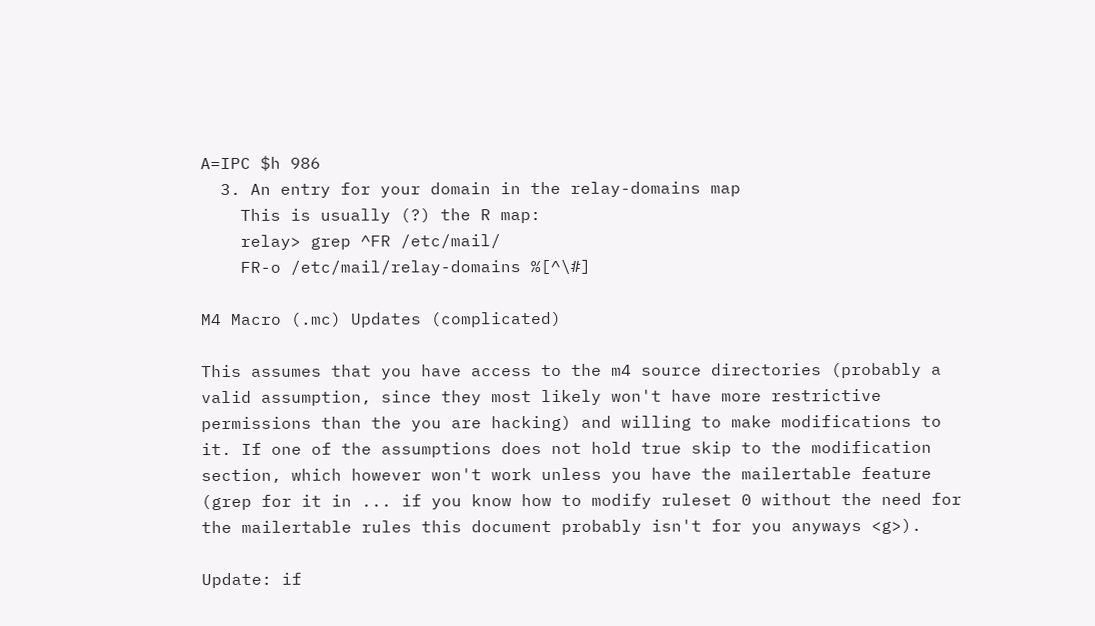A=IPC $h 986
  3. An entry for your domain in the relay-domains map
    This is usually (?) the R map:
    relay> grep ^FR /etc/mail/
    FR-o /etc/mail/relay-domains %[^\#]

M4 Macro (.mc) Updates (complicated)

This assumes that you have access to the m4 source directories (probably a valid assumption, since they most likely won't have more restrictive permissions than the you are hacking) and willing to make modifications to it. If one of the assumptions does not hold true skip to the modification section, which however won't work unless you have the mailertable feature (grep for it in ... if you know how to modify ruleset 0 without the need for the mailertable rules this document probably isn't for you anyways <g>).

Update: if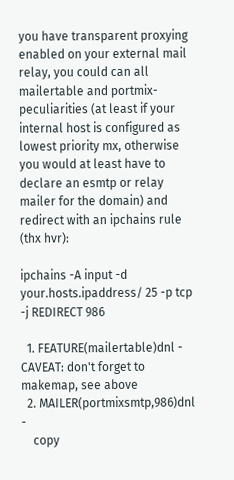you have transparent proxying enabled on your external mail relay, you could can all mailertable and portmix-peculiarities (at least if your internal host is configured as lowest priority mx, otherwise you would at least have to declare an esmtp or relay mailer for the domain) and redirect with an ipchains rule (thx hvr):

ipchains -A input -d your.hosts.ipaddress/ 25 -p tcp -j REDIRECT 986

  1. FEATURE(mailertable)dnl - CAVEAT: don't forget to makemap, see above
  2. MAILER(portmixsmtp,986)dnl -
    copy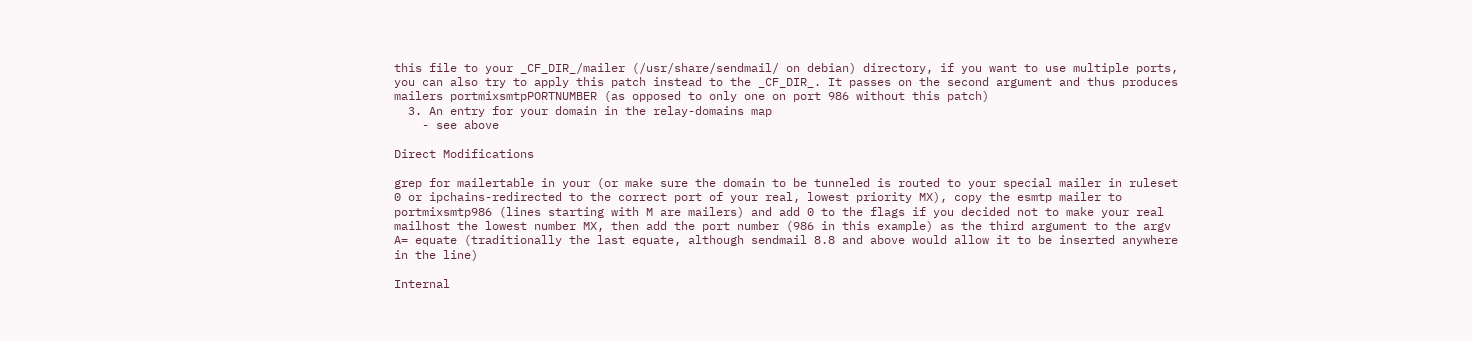this file to your _CF_DIR_/mailer (/usr/share/sendmail/ on debian) directory, if you want to use multiple ports, you can also try to apply this patch instead to the _CF_DIR_. It passes on the second argument and thus produces mailers portmixsmtpPORTNUMBER (as opposed to only one on port 986 without this patch)
  3. An entry for your domain in the relay-domains map
    - see above

Direct Modifications

grep for mailertable in your (or make sure the domain to be tunneled is routed to your special mailer in ruleset 0 or ipchains-redirected to the correct port of your real, lowest priority MX), copy the esmtp mailer to portmixsmtp986 (lines starting with M are mailers) and add 0 to the flags if you decided not to make your real mailhost the lowest number MX, then add the port number (986 in this example) as the third argument to the argv A= equate (traditionally the last equate, although sendmail 8.8 and above would allow it to be inserted anywhere in the line)

Internal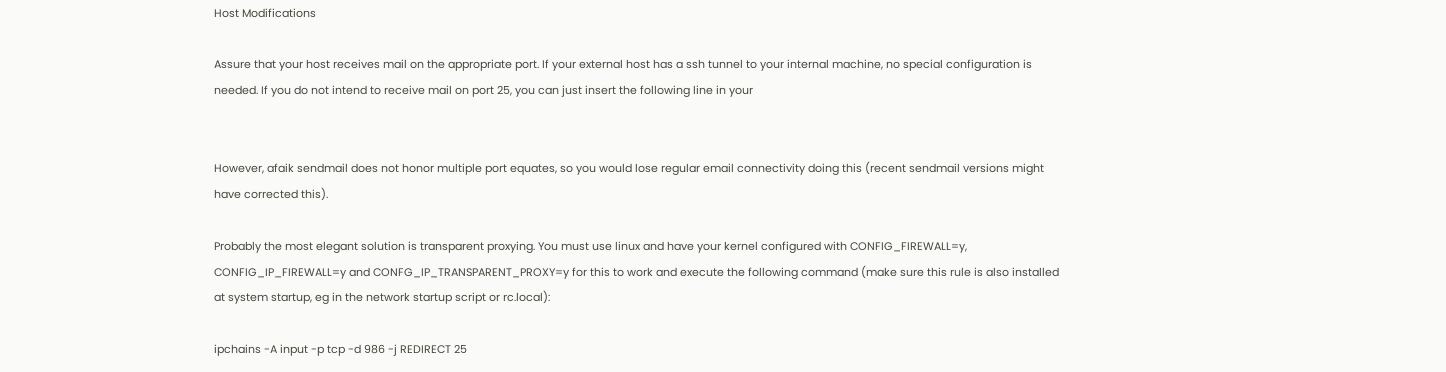Host Modifications

Assure that your host receives mail on the appropriate port. If your external host has a ssh tunnel to your internal machine, no special configuration is needed. If you do not intend to receive mail on port 25, you can just insert the following line in your


However, afaik sendmail does not honor multiple port equates, so you would lose regular email connectivity doing this (recent sendmail versions might have corrected this).

Probably the most elegant solution is transparent proxying. You must use linux and have your kernel configured with CONFIG_FIREWALL=y, CONFIG_IP_FIREWALL=y and CONFG_IP_TRANSPARENT_PROXY=y for this to work and execute the following command (make sure this rule is also installed at system startup, eg in the network startup script or rc.local):

ipchains -A input -p tcp -d 986 -j REDIRECT 25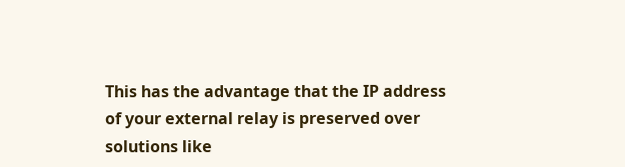This has the advantage that the IP address of your external relay is preserved over solutions like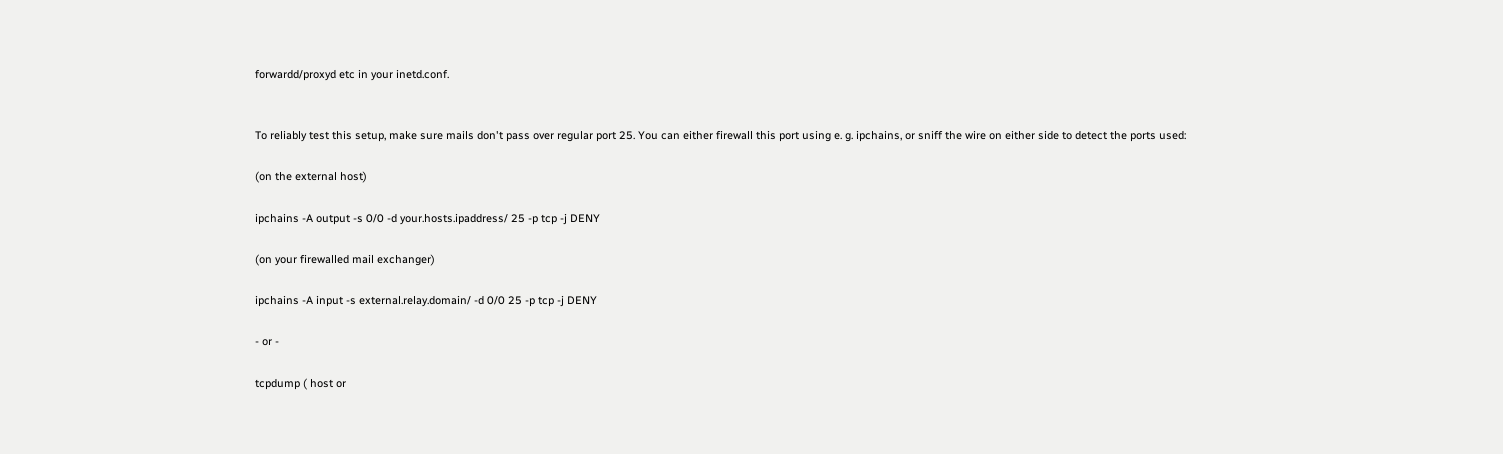forwardd/proxyd etc in your inetd.conf.


To reliably test this setup, make sure mails don't pass over regular port 25. You can either firewall this port using e. g. ipchains, or sniff the wire on either side to detect the ports used:

(on the external host)

ipchains -A output -s 0/0 -d your.hosts.ipaddress/ 25 -p tcp -j DENY

(on your firewalled mail exchanger)

ipchains -A input -s external.relay.domain/ -d 0/0 25 -p tcp -j DENY

- or -

tcpdump ( host or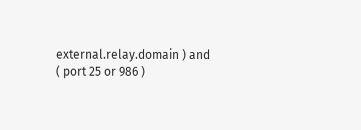external.relay.domain ) and ( port 25 or 986 )